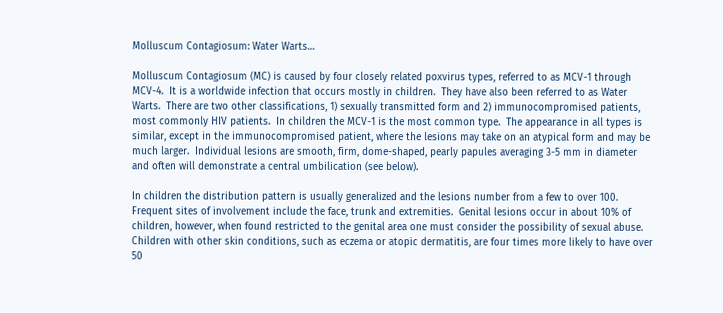Molluscum Contagiosum: Water Warts…

Molluscum Contagiosum (MC) is caused by four closely related poxvirus types, referred to as MCV-1 through MCV-4.  It is a worldwide infection that occurs mostly in children.  They have also been referred to as Water Warts.  There are two other classifications, 1) sexually transmitted form and 2) immunocompromised patients, most commonly HIV patients.  In children the MCV-1 is the most common type.  The appearance in all types is similar, except in the immunocompromised patient, where the lesions may take on an atypical form and may be much larger.  Individual lesions are smooth, firm, dome-shaped, pearly papules averaging 3-5 mm in diameter and often will demonstrate a central umbilication (see below).

In children the distribution pattern is usually generalized and the lesions number from a few to over 100.  Frequent sites of involvement include the face, trunk and extremities.  Genital lesions occur in about 10% of children, however, when found restricted to the genital area one must consider the possibility of sexual abuse.  Children with other skin conditions, such as eczema or atopic dermatitis, are four times more likely to have over 50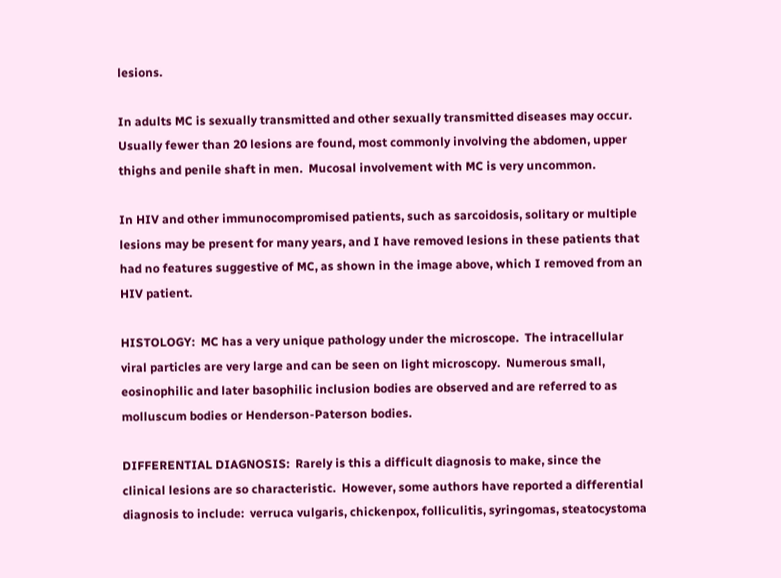lesions.

In adults MC is sexually transmitted and other sexually transmitted diseases may occur.  Usually fewer than 20 lesions are found, most commonly involving the abdomen, upper thighs and penile shaft in men.  Mucosal involvement with MC is very uncommon.

In HIV and other immunocompromised patients, such as sarcoidosis, solitary or multiple lesions may be present for many years, and I have removed lesions in these patients that had no features suggestive of MC, as shown in the image above, which I removed from an HIV patient.

HISTOLOGY:  MC has a very unique pathology under the microscope.  The intracellular viral particles are very large and can be seen on light microscopy.  Numerous small, eosinophilic and later basophilic inclusion bodies are observed and are referred to as molluscum bodies or Henderson-Paterson bodies.

DIFFERENTIAL DIAGNOSIS:  Rarely is this a difficult diagnosis to make, since the clinical lesions are so characteristic.  However, some authors have reported a differential diagnosis to include:  verruca vulgaris, chickenpox, folliculitis, syringomas, steatocystoma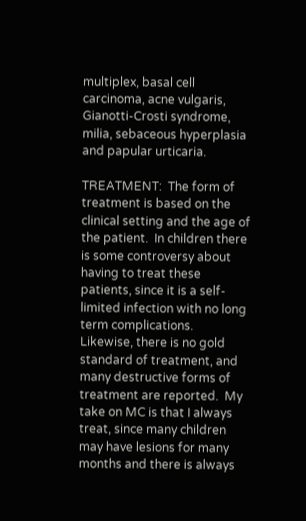multiplex, basal cell carcinoma, acne vulgaris, Gianotti-Crosti syndrome, milia, sebaceous hyperplasia and papular urticaria.

TREATMENT:  The form of treatment is based on the clinical setting and the age of the patient.  In children there is some controversy about having to treat these patients, since it is a self-limited infection with no long term complications.  Likewise, there is no gold standard of treatment, and many destructive forms of treatment are reported.  My take on MC is that I always treat, since many children may have lesions for many months and there is always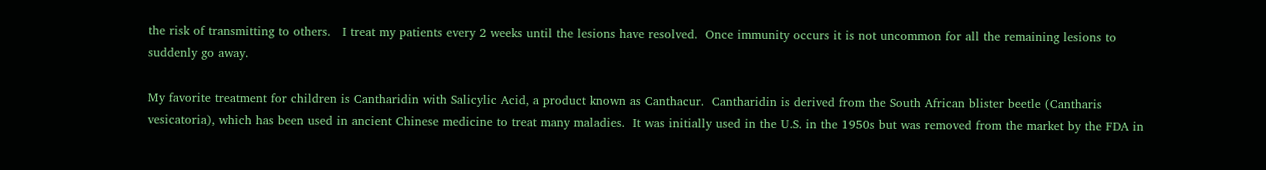the risk of transmitting to others.   I treat my patients every 2 weeks until the lesions have resolved.  Once immunity occurs it is not uncommon for all the remaining lesions to suddenly go away.

My favorite treatment for children is Cantharidin with Salicylic Acid, a product known as Canthacur.  Cantharidin is derived from the South African blister beetle (Cantharis vesicatoria), which has been used in ancient Chinese medicine to treat many maladies.  It was initially used in the U.S. in the 1950s but was removed from the market by the FDA in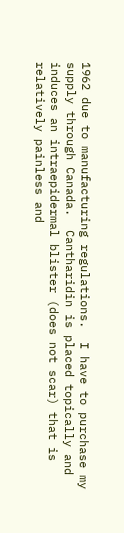1962 due to manufacturing regulations.  I have to purchase my supply through Canada.  Cantharidin is placed topically and induces an intraepidermal blister (does not scar) that is relatively painless and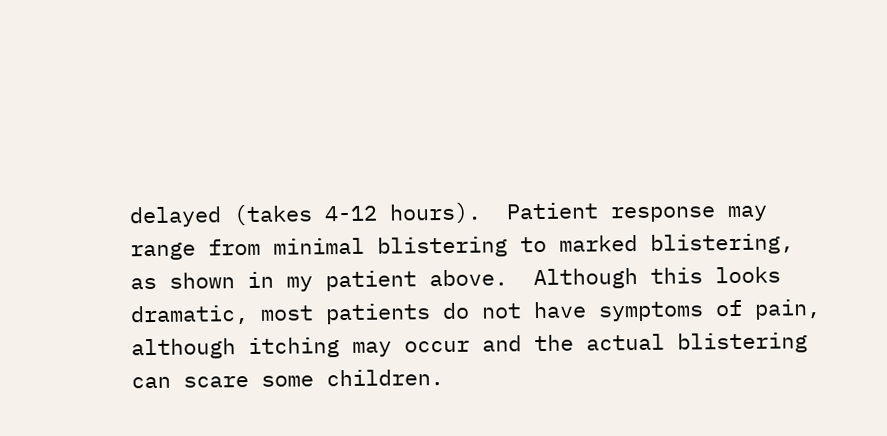delayed (takes 4-12 hours).  Patient response may range from minimal blistering to marked blistering, as shown in my patient above.  Although this looks dramatic, most patients do not have symptoms of pain, although itching may occur and the actual blistering can scare some children.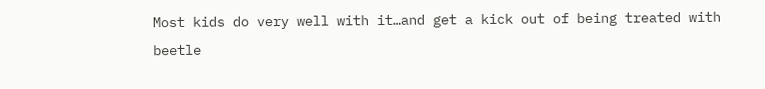Most kids do very well with it…and get a kick out of being treated with beetle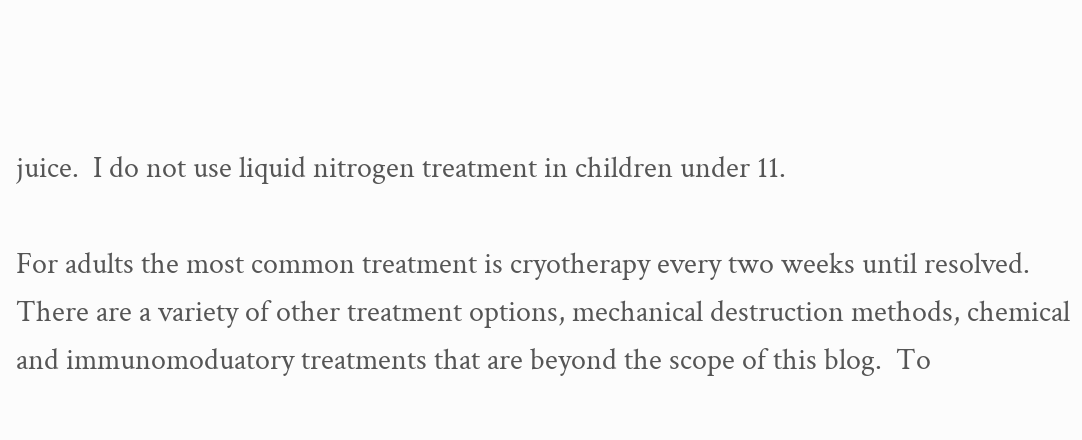juice.  I do not use liquid nitrogen treatment in children under 11.

For adults the most common treatment is cryotherapy every two weeks until resolved.  There are a variety of other treatment options, mechanical destruction methods, chemical and immunomoduatory treatments that are beyond the scope of this blog.  To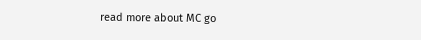read more about MC go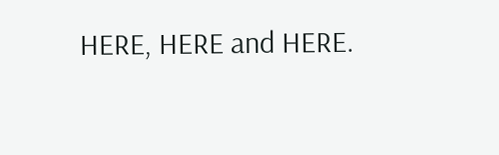HERE, HERE and HERE.